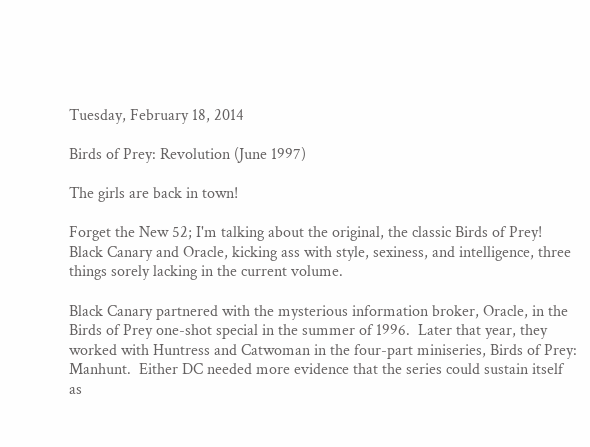Tuesday, February 18, 2014

Birds of Prey: Revolution (June 1997)

The girls are back in town!

Forget the New 52; I'm talking about the original, the classic Birds of Prey!  Black Canary and Oracle, kicking ass with style, sexiness, and intelligence, three things sorely lacking in the current volume.

Black Canary partnered with the mysterious information broker, Oracle, in the Birds of Prey one-shot special in the summer of 1996.  Later that year, they worked with Huntress and Catwoman in the four-part miniseries, Birds of Prey: Manhunt.  Either DC needed more evidence that the series could sustain itself as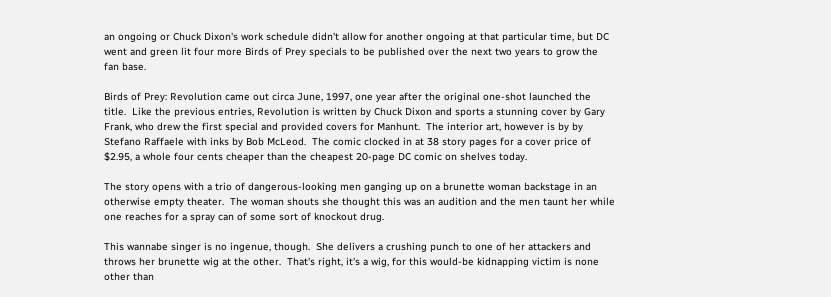an ongoing or Chuck Dixon's work schedule didn't allow for another ongoing at that particular time, but DC went and green lit four more Birds of Prey specials to be published over the next two years to grow the fan base.

Birds of Prey: Revolution came out circa June, 1997, one year after the original one-shot launched the title.  Like the previous entries, Revolution is written by Chuck Dixon and sports a stunning cover by Gary Frank, who drew the first special and provided covers for Manhunt.  The interior art, however is by by Stefano Raffaele with inks by Bob McLeod.  The comic clocked in at 38 story pages for a cover price of $2.95, a whole four cents cheaper than the cheapest 20-page DC comic on shelves today.

The story opens with a trio of dangerous-looking men ganging up on a brunette woman backstage in an otherwise empty theater.  The woman shouts she thought this was an audition and the men taunt her while one reaches for a spray can of some sort of knockout drug.

This wannabe singer is no ingenue, though.  She delivers a crushing punch to one of her attackers and throws her brunette wig at the other.  That's right, it's a wig, for this would-be kidnapping victim is none other than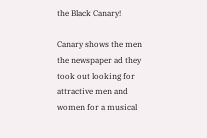the Black Canary!

Canary shows the men the newspaper ad they took out looking for attractive men and women for a musical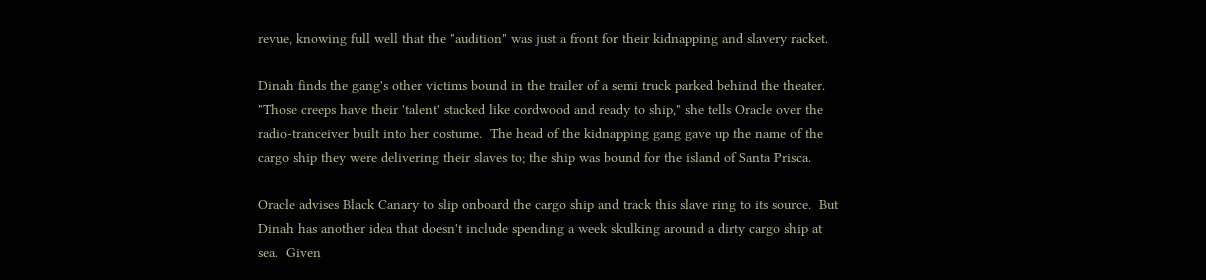revue, knowing full well that the "audition" was just a front for their kidnapping and slavery racket.

Dinah finds the gang's other victims bound in the trailer of a semi truck parked behind the theater.  "Those creeps have their 'talent' stacked like cordwood and ready to ship," she tells Oracle over the radio-tranceiver built into her costume.  The head of the kidnapping gang gave up the name of the cargo ship they were delivering their slaves to; the ship was bound for the island of Santa Prisca.

Oracle advises Black Canary to slip onboard the cargo ship and track this slave ring to its source.  But Dinah has another idea that doesn't include spending a week skulking around a dirty cargo ship at sea.  Given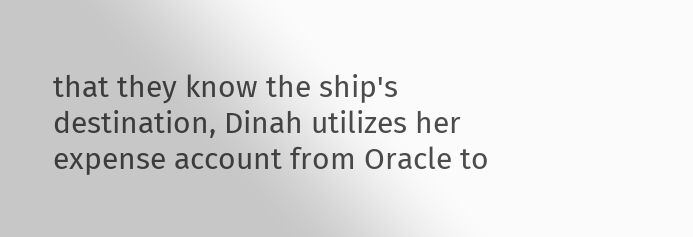that they know the ship's destination, Dinah utilizes her expense account from Oracle to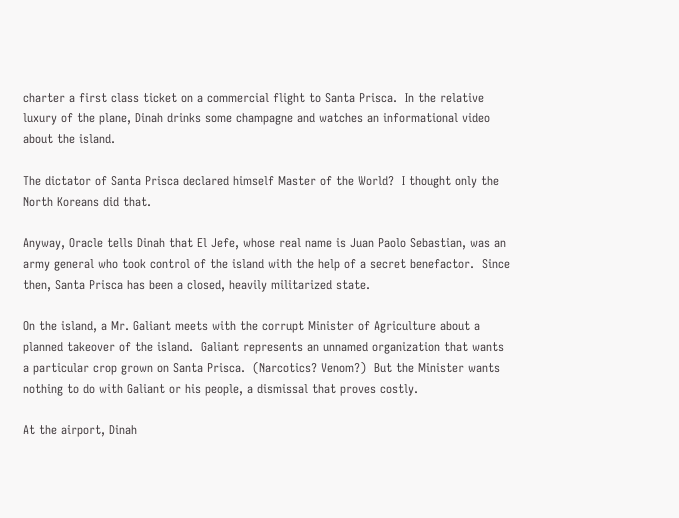charter a first class ticket on a commercial flight to Santa Prisca.  In the relative luxury of the plane, Dinah drinks some champagne and watches an informational video about the island.

The dictator of Santa Prisca declared himself Master of the World?  I thought only the North Koreans did that.

Anyway, Oracle tells Dinah that El Jefe, whose real name is Juan Paolo Sebastian, was an army general who took control of the island with the help of a secret benefactor.  Since then, Santa Prisca has been a closed, heavily militarized state.

On the island, a Mr. Galiant meets with the corrupt Minister of Agriculture about a planned takeover of the island.  Galiant represents an unnamed organization that wants a particular crop grown on Santa Prisca.  (Narcotics? Venom?)  But the Minister wants nothing to do with Galiant or his people, a dismissal that proves costly.

At the airport, Dinah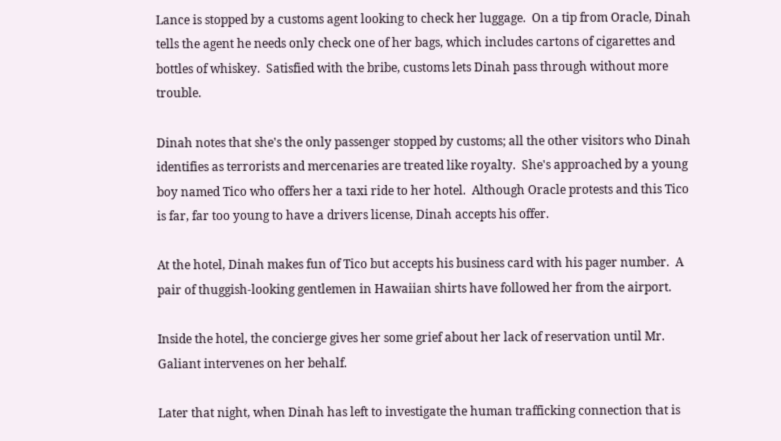Lance is stopped by a customs agent looking to check her luggage.  On a tip from Oracle, Dinah tells the agent he needs only check one of her bags, which includes cartons of cigarettes and bottles of whiskey.  Satisfied with the bribe, customs lets Dinah pass through without more trouble.

Dinah notes that she's the only passenger stopped by customs; all the other visitors who Dinah identifies as terrorists and mercenaries are treated like royalty.  She's approached by a young boy named Tico who offers her a taxi ride to her hotel.  Although Oracle protests and this Tico is far, far too young to have a drivers license, Dinah accepts his offer.

At the hotel, Dinah makes fun of Tico but accepts his business card with his pager number.  A pair of thuggish-looking gentlemen in Hawaiian shirts have followed her from the airport.

Inside the hotel, the concierge gives her some grief about her lack of reservation until Mr. Galiant intervenes on her behalf.

Later that night, when Dinah has left to investigate the human trafficking connection that is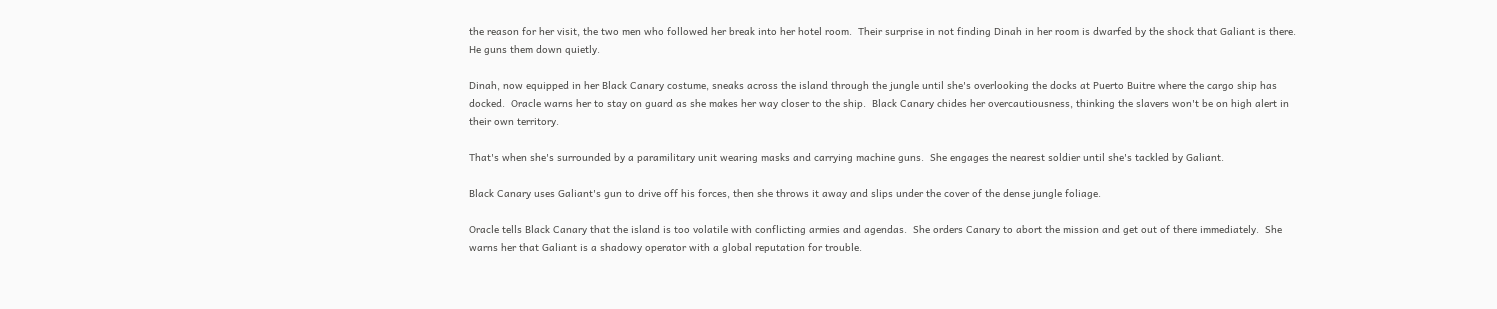the reason for her visit, the two men who followed her break into her hotel room.  Their surprise in not finding Dinah in her room is dwarfed by the shock that Galiant is there.  He guns them down quietly.

Dinah, now equipped in her Black Canary costume, sneaks across the island through the jungle until she's overlooking the docks at Puerto Buitre where the cargo ship has docked.  Oracle warns her to stay on guard as she makes her way closer to the ship.  Black Canary chides her overcautiousness, thinking the slavers won't be on high alert in their own territory.

That's when she's surrounded by a paramilitary unit wearing masks and carrying machine guns.  She engages the nearest soldier until she's tackled by Galiant.

Black Canary uses Galiant's gun to drive off his forces, then she throws it away and slips under the cover of the dense jungle foliage.

Oracle tells Black Canary that the island is too volatile with conflicting armies and agendas.  She orders Canary to abort the mission and get out of there immediately.  She warns her that Galiant is a shadowy operator with a global reputation for trouble.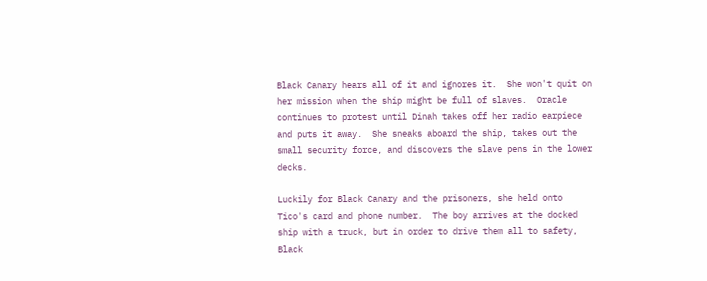Black Canary hears all of it and ignores it.  She won't quit on her mission when the ship might be full of slaves.  Oracle continues to protest until Dinah takes off her radio earpiece and puts it away.  She sneaks aboard the ship, takes out the small security force, and discovers the slave pens in the lower decks.

Luckily for Black Canary and the prisoners, she held onto Tico's card and phone number.  The boy arrives at the docked ship with a truck, but in order to drive them all to safety, Black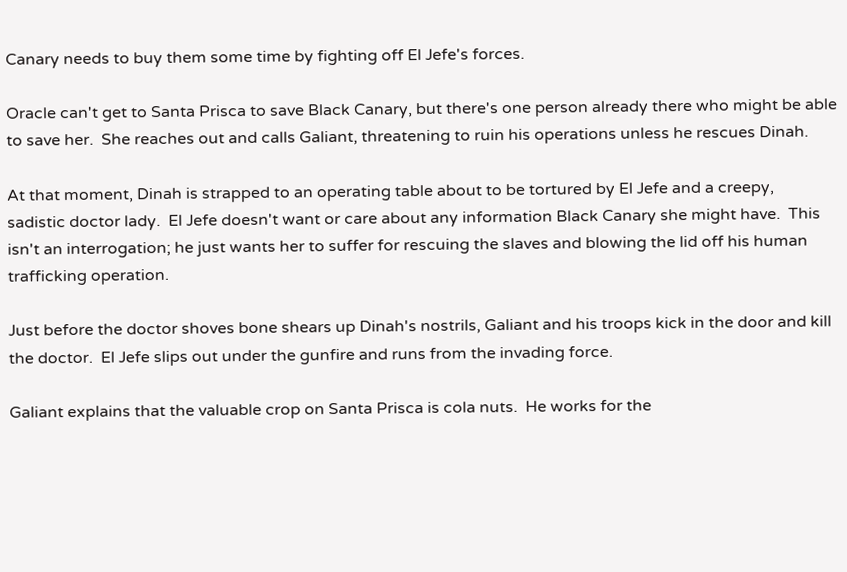Canary needs to buy them some time by fighting off El Jefe's forces.

Oracle can't get to Santa Prisca to save Black Canary, but there's one person already there who might be able to save her.  She reaches out and calls Galiant, threatening to ruin his operations unless he rescues Dinah.

At that moment, Dinah is strapped to an operating table about to be tortured by El Jefe and a creepy,  sadistic doctor lady.  El Jefe doesn't want or care about any information Black Canary she might have.  This isn't an interrogation; he just wants her to suffer for rescuing the slaves and blowing the lid off his human trafficking operation.

Just before the doctor shoves bone shears up Dinah's nostrils, Galiant and his troops kick in the door and kill the doctor.  El Jefe slips out under the gunfire and runs from the invading force.

Galiant explains that the valuable crop on Santa Prisca is cola nuts.  He works for the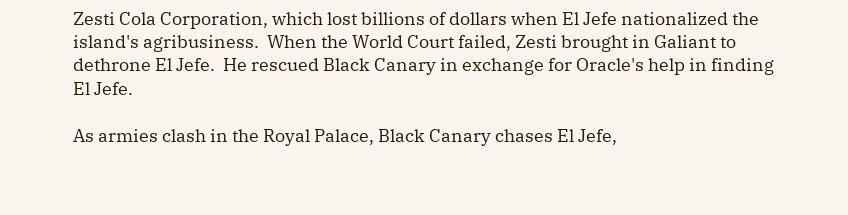Zesti Cola Corporation, which lost billions of dollars when El Jefe nationalized the island's agribusiness.  When the World Court failed, Zesti brought in Galiant to dethrone El Jefe.  He rescued Black Canary in exchange for Oracle's help in finding El Jefe.

As armies clash in the Royal Palace, Black Canary chases El Jefe,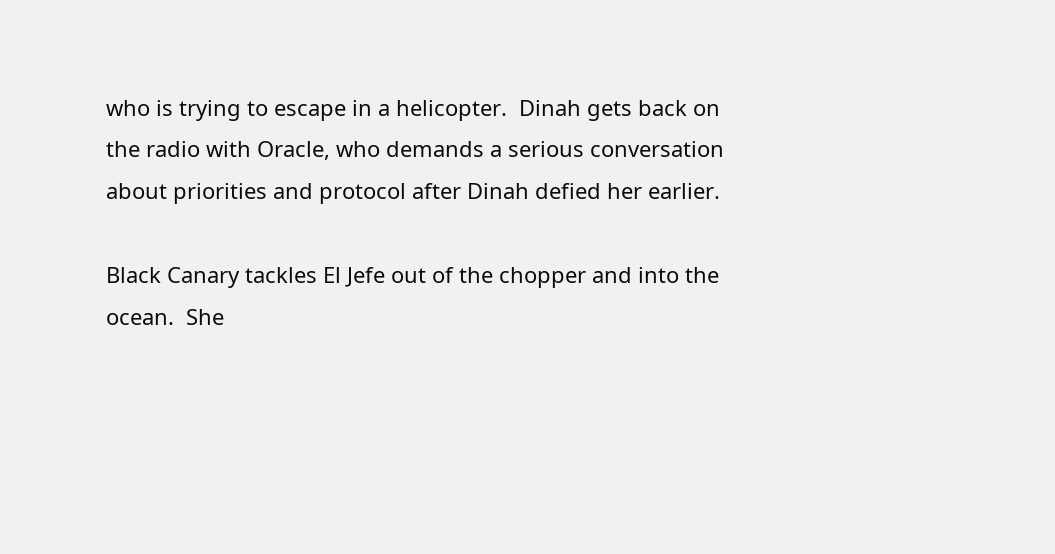who is trying to escape in a helicopter.  Dinah gets back on the radio with Oracle, who demands a serious conversation about priorities and protocol after Dinah defied her earlier.

Black Canary tackles El Jefe out of the chopper and into the ocean.  She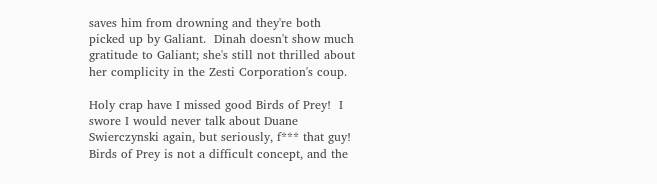saves him from drowning and they're both picked up by Galiant.  Dinah doesn't show much gratitude to Galiant; she's still not thrilled about her complicity in the Zesti Corporation's coup.

Holy crap have I missed good Birds of Prey!  I swore I would never talk about Duane Swierczynski again, but seriously, f*** that guy!  Birds of Prey is not a difficult concept, and the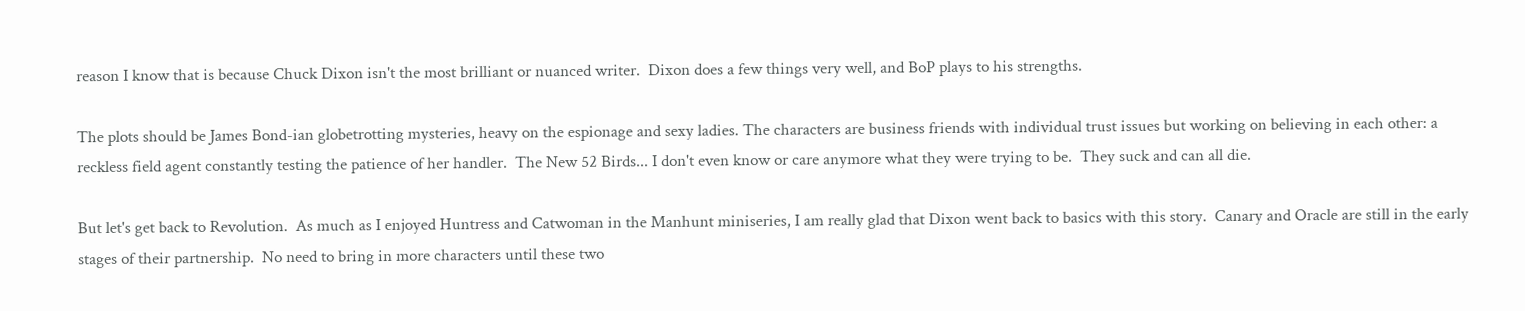reason I know that is because Chuck Dixon isn't the most brilliant or nuanced writer.  Dixon does a few things very well, and BoP plays to his strengths.

The plots should be James Bond-ian globetrotting mysteries, heavy on the espionage and sexy ladies. The characters are business friends with individual trust issues but working on believing in each other: a reckless field agent constantly testing the patience of her handler.  The New 52 Birds... I don't even know or care anymore what they were trying to be.  They suck and can all die.

But let's get back to Revolution.  As much as I enjoyed Huntress and Catwoman in the Manhunt miniseries, I am really glad that Dixon went back to basics with this story.  Canary and Oracle are still in the early stages of their partnership.  No need to bring in more characters until these two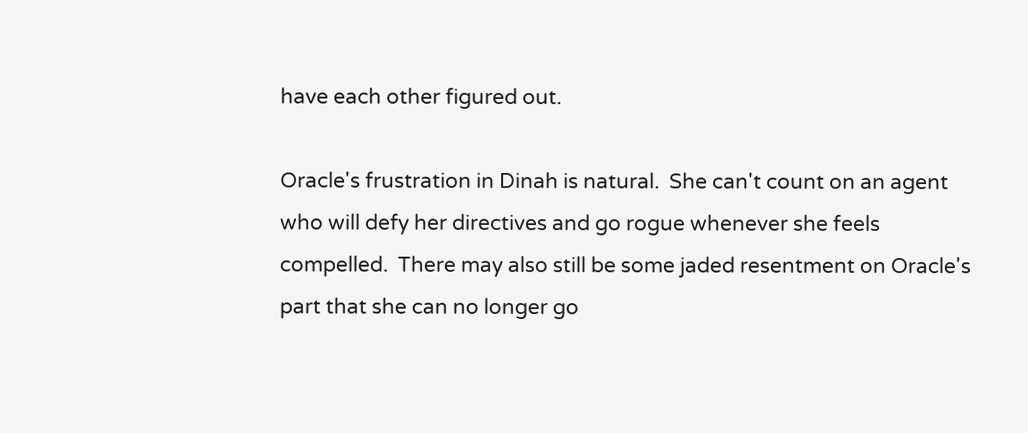have each other figured out.

Oracle's frustration in Dinah is natural.  She can't count on an agent who will defy her directives and go rogue whenever she feels compelled.  There may also still be some jaded resentment on Oracle's part that she can no longer go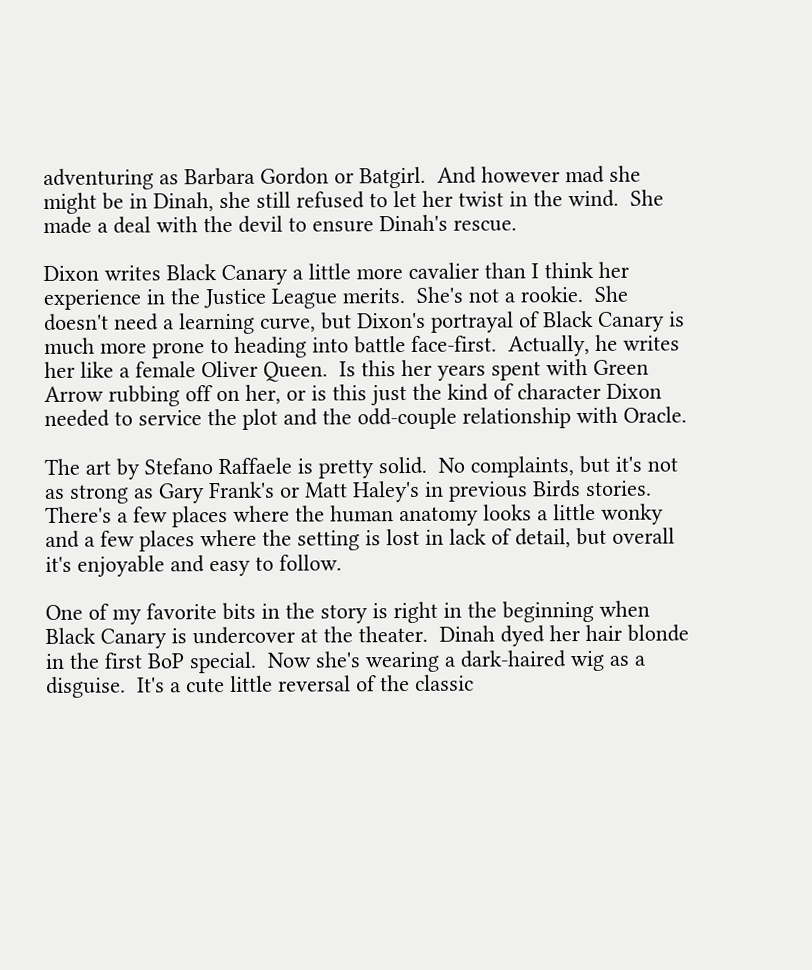adventuring as Barbara Gordon or Batgirl.  And however mad she might be in Dinah, she still refused to let her twist in the wind.  She made a deal with the devil to ensure Dinah's rescue.

Dixon writes Black Canary a little more cavalier than I think her experience in the Justice League merits.  She's not a rookie.  She doesn't need a learning curve, but Dixon's portrayal of Black Canary is much more prone to heading into battle face-first.  Actually, he writes her like a female Oliver Queen.  Is this her years spent with Green Arrow rubbing off on her, or is this just the kind of character Dixon needed to service the plot and the odd-couple relationship with Oracle.

The art by Stefano Raffaele is pretty solid.  No complaints, but it's not as strong as Gary Frank's or Matt Haley's in previous Birds stories.  There's a few places where the human anatomy looks a little wonky and a few places where the setting is lost in lack of detail, but overall it's enjoyable and easy to follow.

One of my favorite bits in the story is right in the beginning when Black Canary is undercover at the theater.  Dinah dyed her hair blonde in the first BoP special.  Now she's wearing a dark-haired wig as a disguise.  It's a cute little reversal of the classic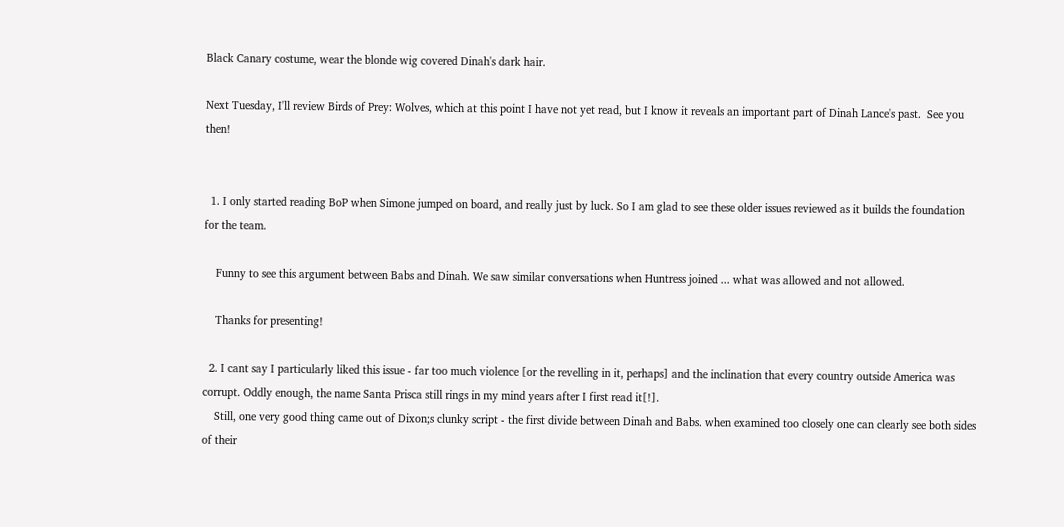Black Canary costume, wear the blonde wig covered Dinah's dark hair.

Next Tuesday, I'll review Birds of Prey: Wolves, which at this point I have not yet read, but I know it reveals an important part of Dinah Lance's past.  See you then!


  1. I only started reading BoP when Simone jumped on board, and really just by luck. So I am glad to see these older issues reviewed as it builds the foundation for the team.

    Funny to see this argument between Babs and Dinah. We saw similar conversations when Huntress joined ... what was allowed and not allowed.

    Thanks for presenting!

  2. I cant say I particularly liked this issue - far too much violence [or the revelling in it, perhaps] and the inclination that every country outside America was corrupt. Oddly enough, the name Santa Prisca still rings in my mind years after I first read it[!].
    Still, one very good thing came out of Dixon;s clunky script - the first divide between Dinah and Babs. when examined too closely one can clearly see both sides of their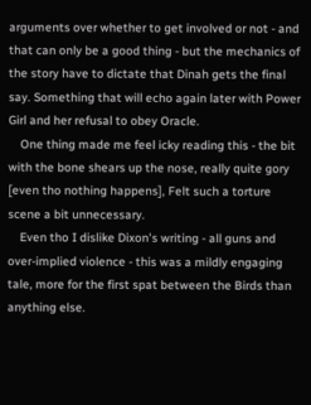arguments over whether to get involved or not - and that can only be a good thing - but the mechanics of the story have to dictate that Dinah gets the final say. Something that will echo again later with Power Girl and her refusal to obey Oracle.
    One thing made me feel icky reading this - the bit with the bone shears up the nose, really quite gory [even tho nothing happens], Felt such a torture scene a bit unnecessary.
    Even tho I dislike Dixon's writing - all guns and over-implied violence - this was a mildly engaging tale, more for the first spat between the Birds than anything else.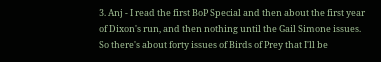3. Anj - I read the first BoP Special and then about the first year of Dixon's run, and then nothing until the Gail Simone issues. So there's about forty issues of Birds of Prey that I'll be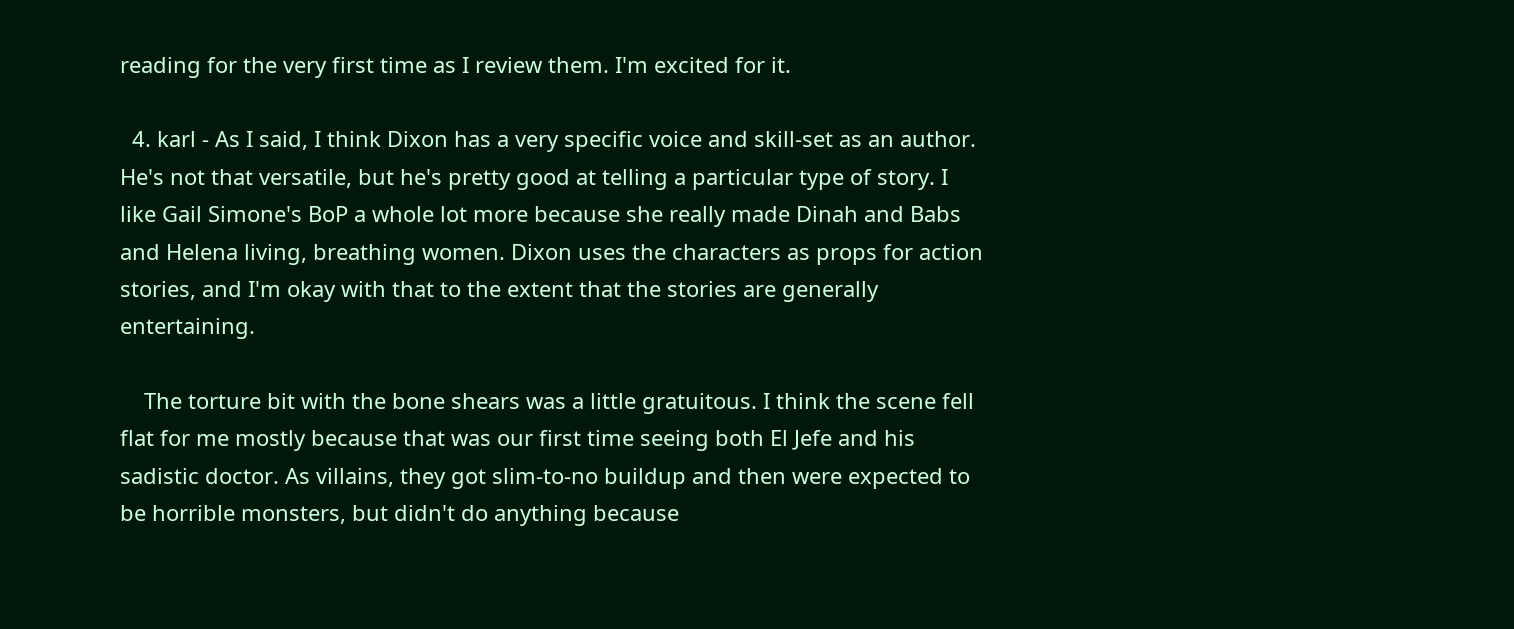reading for the very first time as I review them. I'm excited for it.

  4. karl - As I said, I think Dixon has a very specific voice and skill-set as an author. He's not that versatile, but he's pretty good at telling a particular type of story. I like Gail Simone's BoP a whole lot more because she really made Dinah and Babs and Helena living, breathing women. Dixon uses the characters as props for action stories, and I'm okay with that to the extent that the stories are generally entertaining.

    The torture bit with the bone shears was a little gratuitous. I think the scene fell flat for me mostly because that was our first time seeing both El Jefe and his sadistic doctor. As villains, they got slim-to-no buildup and then were expected to be horrible monsters, but didn't do anything because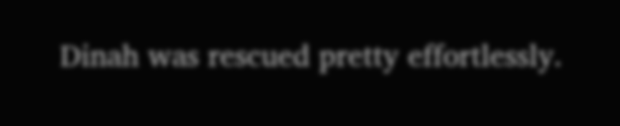Dinah was rescued pretty effortlessly.